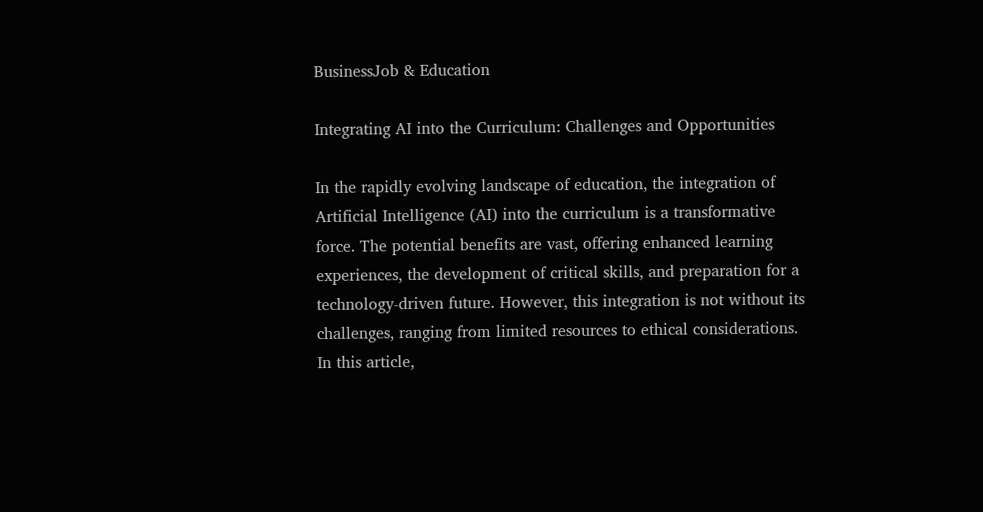BusinessJob & Education

Integrating AI into the Curriculum: Challenges and Opportunities

In the rapidly evolving landscape of education, the integration of Artificial Intelligence (AI) into the curriculum is a transformative force. The potential benefits are vast, offering enhanced learning experiences, the development of critical skills, and preparation for a technology-driven future. However, this integration is not without its challenges, ranging from limited resources to ethical considerations. In this article,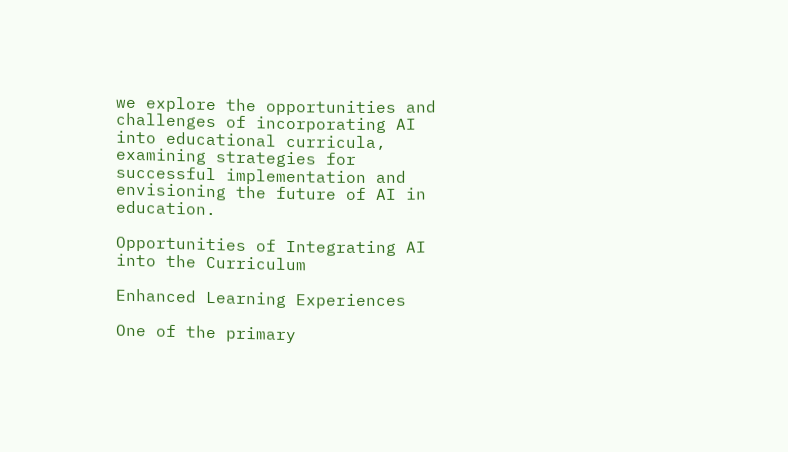we explore the opportunities and challenges of incorporating AI into educational curricula, examining strategies for successful implementation and envisioning the future of AI in education.

Opportunities of Integrating AI into the Curriculum

Enhanced Learning Experiences

One of the primary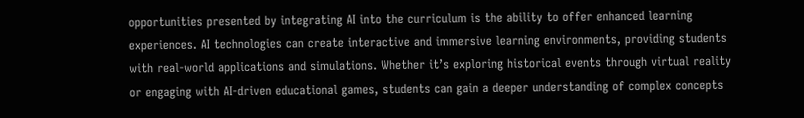opportunities presented by integrating AI into the curriculum is the ability to offer enhanced learning experiences. AI technologies can create interactive and immersive learning environments, providing students with real-world applications and simulations. Whether it’s exploring historical events through virtual reality or engaging with AI-driven educational games, students can gain a deeper understanding of complex concepts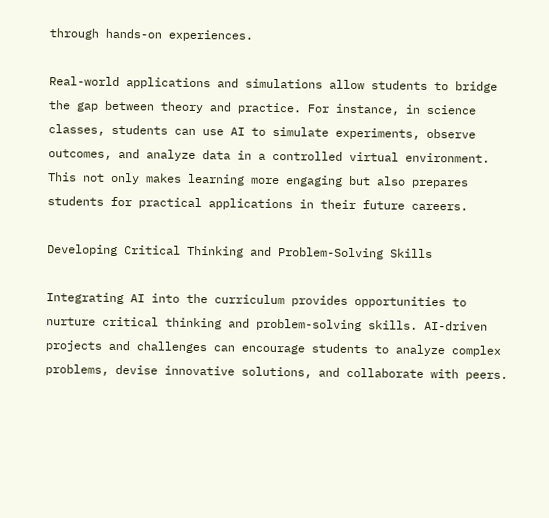through hands-on experiences.

Real-world applications and simulations allow students to bridge the gap between theory and practice. For instance, in science classes, students can use AI to simulate experiments, observe outcomes, and analyze data in a controlled virtual environment. This not only makes learning more engaging but also prepares students for practical applications in their future careers.

Developing Critical Thinking and Problem-Solving Skills

Integrating AI into the curriculum provides opportunities to nurture critical thinking and problem-solving skills. AI-driven projects and challenges can encourage students to analyze complex problems, devise innovative solutions, and collaborate with peers.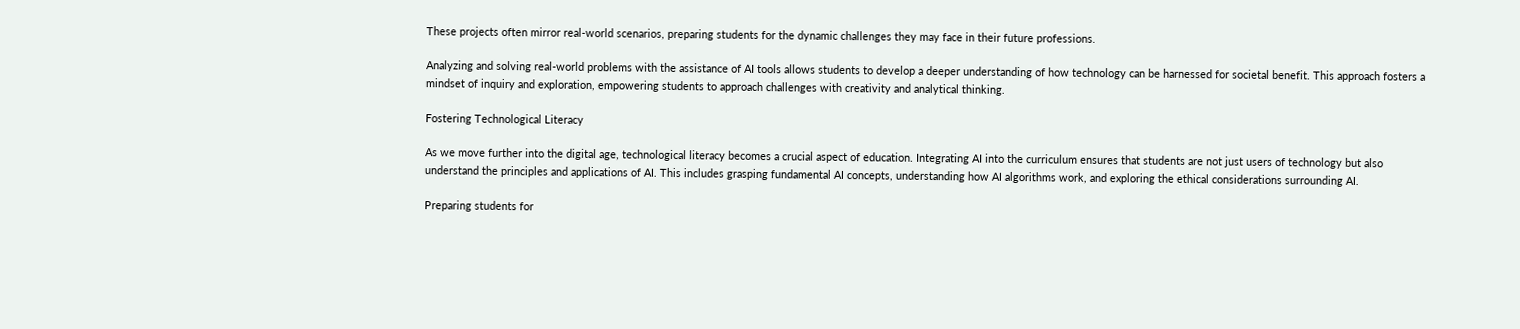These projects often mirror real-world scenarios, preparing students for the dynamic challenges they may face in their future professions.

Analyzing and solving real-world problems with the assistance of AI tools allows students to develop a deeper understanding of how technology can be harnessed for societal benefit. This approach fosters a mindset of inquiry and exploration, empowering students to approach challenges with creativity and analytical thinking.

Fostering Technological Literacy

As we move further into the digital age, technological literacy becomes a crucial aspect of education. Integrating AI into the curriculum ensures that students are not just users of technology but also understand the principles and applications of AI. This includes grasping fundamental AI concepts, understanding how AI algorithms work, and exploring the ethical considerations surrounding AI.

Preparing students for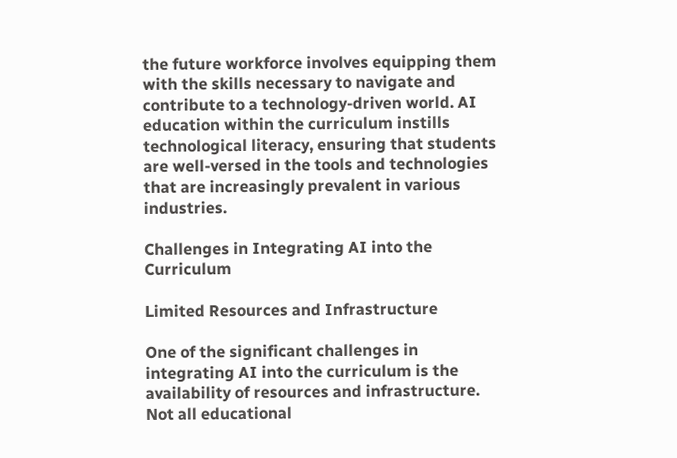the future workforce involves equipping them with the skills necessary to navigate and contribute to a technology-driven world. AI education within the curriculum instills technological literacy, ensuring that students are well-versed in the tools and technologies that are increasingly prevalent in various industries.

Challenges in Integrating AI into the Curriculum

Limited Resources and Infrastructure

One of the significant challenges in integrating AI into the curriculum is the availability of resources and infrastructure. Not all educational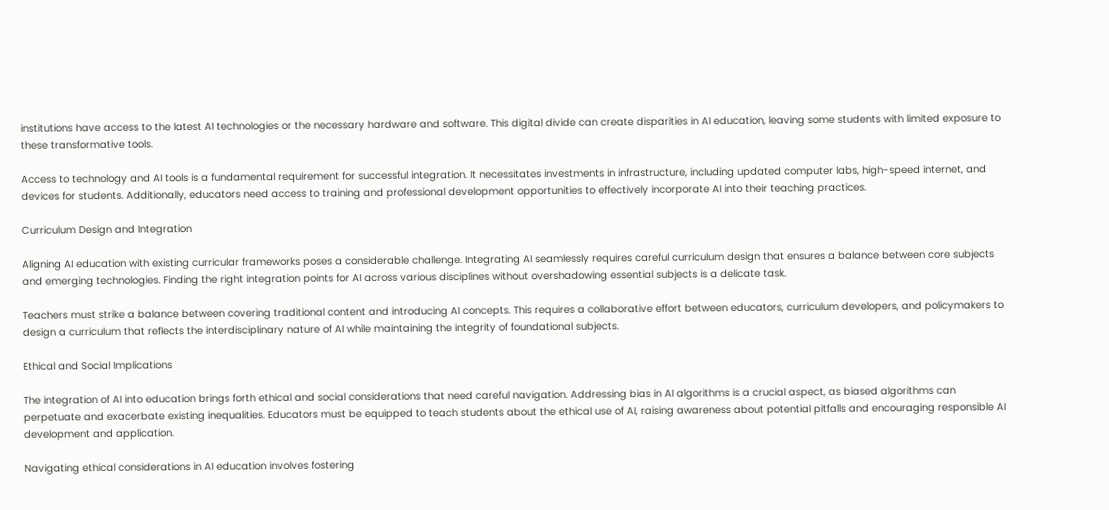institutions have access to the latest AI technologies or the necessary hardware and software. This digital divide can create disparities in AI education, leaving some students with limited exposure to these transformative tools.

Access to technology and AI tools is a fundamental requirement for successful integration. It necessitates investments in infrastructure, including updated computer labs, high-speed internet, and devices for students. Additionally, educators need access to training and professional development opportunities to effectively incorporate AI into their teaching practices.

Curriculum Design and Integration

Aligning AI education with existing curricular frameworks poses a considerable challenge. Integrating AI seamlessly requires careful curriculum design that ensures a balance between core subjects and emerging technologies. Finding the right integration points for AI across various disciplines without overshadowing essential subjects is a delicate task.

Teachers must strike a balance between covering traditional content and introducing AI concepts. This requires a collaborative effort between educators, curriculum developers, and policymakers to design a curriculum that reflects the interdisciplinary nature of AI while maintaining the integrity of foundational subjects.

Ethical and Social Implications

The integration of AI into education brings forth ethical and social considerations that need careful navigation. Addressing bias in AI algorithms is a crucial aspect, as biased algorithms can perpetuate and exacerbate existing inequalities. Educators must be equipped to teach students about the ethical use of AI, raising awareness about potential pitfalls and encouraging responsible AI development and application.

Navigating ethical considerations in AI education involves fostering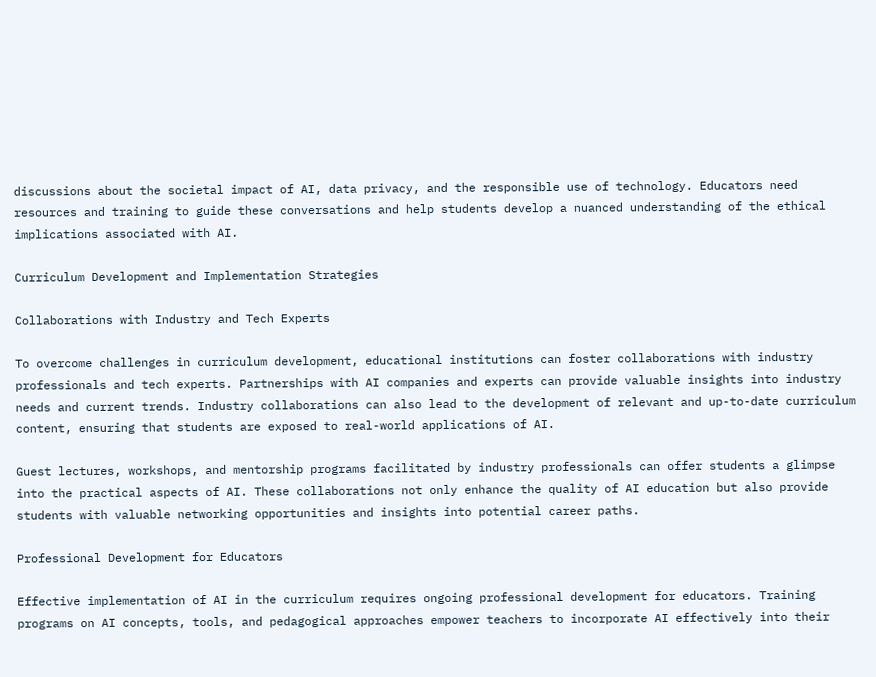discussions about the societal impact of AI, data privacy, and the responsible use of technology. Educators need resources and training to guide these conversations and help students develop a nuanced understanding of the ethical implications associated with AI.

Curriculum Development and Implementation Strategies

Collaborations with Industry and Tech Experts

To overcome challenges in curriculum development, educational institutions can foster collaborations with industry professionals and tech experts. Partnerships with AI companies and experts can provide valuable insights into industry needs and current trends. Industry collaborations can also lead to the development of relevant and up-to-date curriculum content, ensuring that students are exposed to real-world applications of AI.

Guest lectures, workshops, and mentorship programs facilitated by industry professionals can offer students a glimpse into the practical aspects of AI. These collaborations not only enhance the quality of AI education but also provide students with valuable networking opportunities and insights into potential career paths.

Professional Development for Educators

Effective implementation of AI in the curriculum requires ongoing professional development for educators. Training programs on AI concepts, tools, and pedagogical approaches empower teachers to incorporate AI effectively into their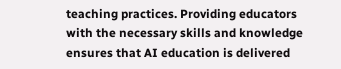teaching practices. Providing educators with the necessary skills and knowledge ensures that AI education is delivered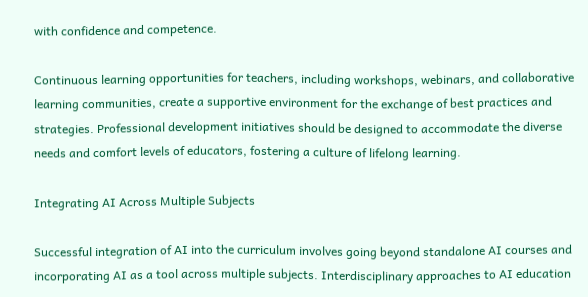with confidence and competence.

Continuous learning opportunities for teachers, including workshops, webinars, and collaborative learning communities, create a supportive environment for the exchange of best practices and strategies. Professional development initiatives should be designed to accommodate the diverse needs and comfort levels of educators, fostering a culture of lifelong learning.

Integrating AI Across Multiple Subjects

Successful integration of AI into the curriculum involves going beyond standalone AI courses and incorporating AI as a tool across multiple subjects. Interdisciplinary approaches to AI education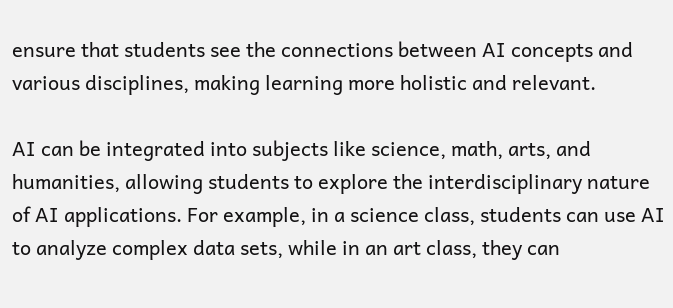ensure that students see the connections between AI concepts and various disciplines, making learning more holistic and relevant.

AI can be integrated into subjects like science, math, arts, and humanities, allowing students to explore the interdisciplinary nature of AI applications. For example, in a science class, students can use AI to analyze complex data sets, while in an art class, they can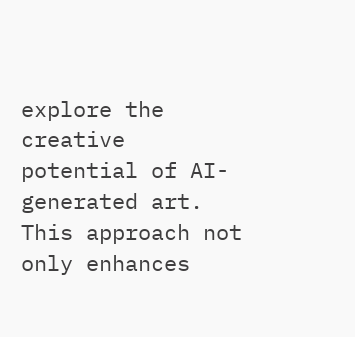explore the creative potential of AI-generated art. This approach not only enhances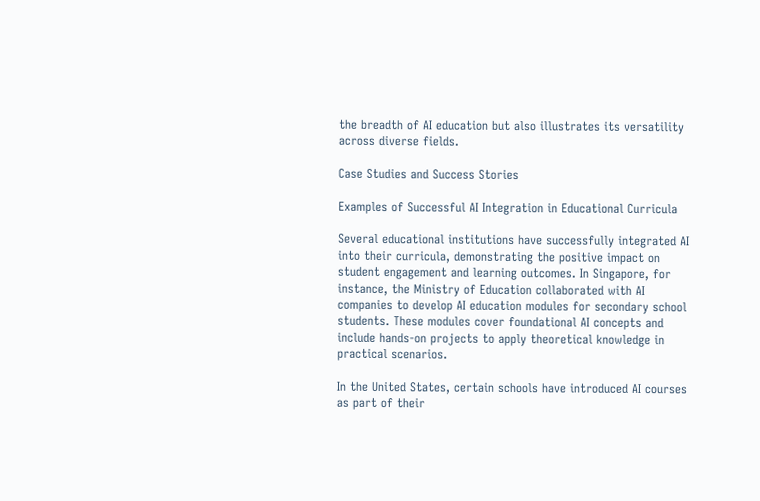the breadth of AI education but also illustrates its versatility across diverse fields.

Case Studies and Success Stories

Examples of Successful AI Integration in Educational Curricula

Several educational institutions have successfully integrated AI into their curricula, demonstrating the positive impact on student engagement and learning outcomes. In Singapore, for instance, the Ministry of Education collaborated with AI companies to develop AI education modules for secondary school students. These modules cover foundational AI concepts and include hands-on projects to apply theoretical knowledge in practical scenarios.

In the United States, certain schools have introduced AI courses as part of their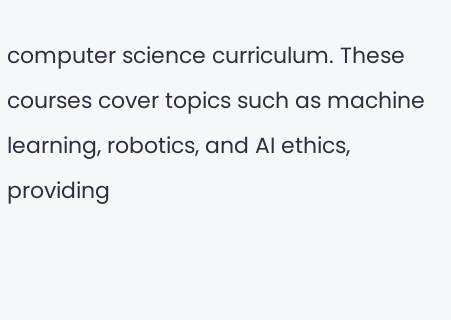computer science curriculum. These courses cover topics such as machine learning, robotics, and AI ethics, providing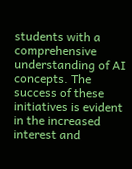students with a comprehensive understanding of AI concepts. The success of these initiatives is evident in the increased interest and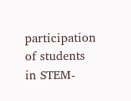participation of students in STEM-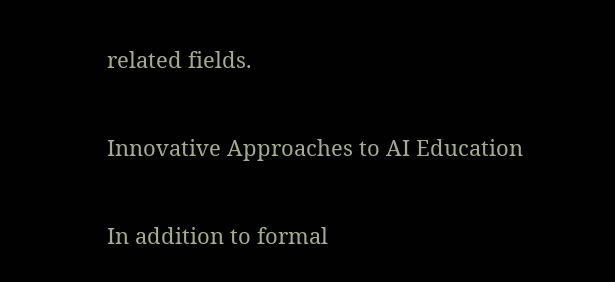related fields.

Innovative Approaches to AI Education

In addition to formal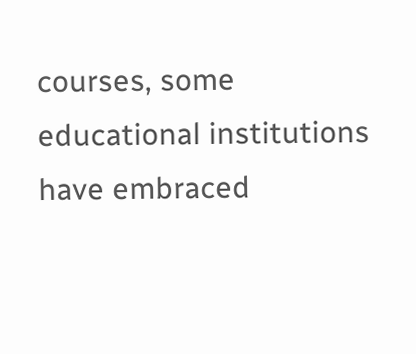courses, some educational institutions have embraced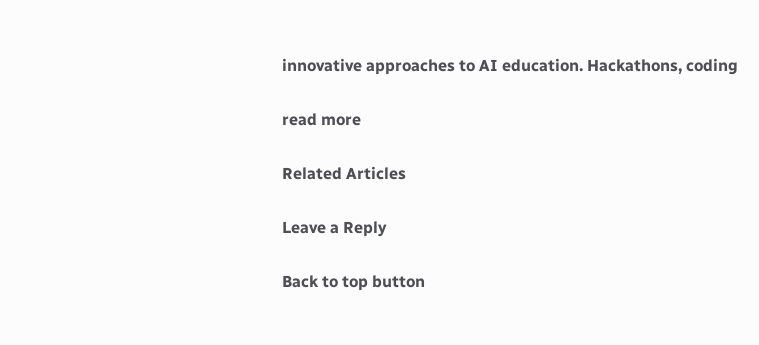innovative approaches to AI education. Hackathons, coding

read more

Related Articles

Leave a Reply

Back to top button